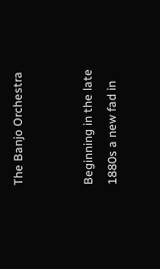The Banjo Orchestra


Beginning in the late 1880s a new fad in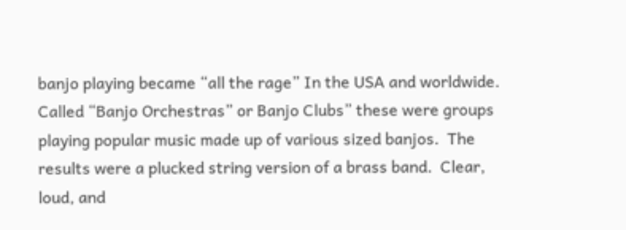banjo playing became “all the rage” In the USA and worldwide.  Called “Banjo Orchestras” or Banjo Clubs” these were groups playing popular music made up of various sized banjos.  The results were a plucked string version of a brass band.  Clear, loud, and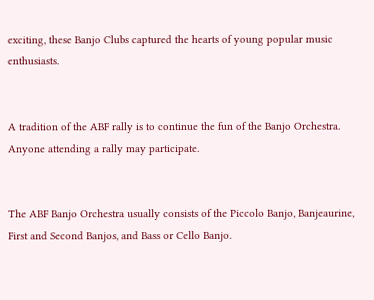exciting, these Banjo Clubs captured the hearts of young popular music enthusiasts.


A tradition of the ABF rally is to continue the fun of the Banjo Orchestra.  Anyone attending a rally may participate.


The ABF Banjo Orchestra usually consists of the Piccolo Banjo, Banjeaurine, First and Second Banjos, and Bass or Cello Banjo.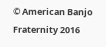© American Banjo Fraternity 2016